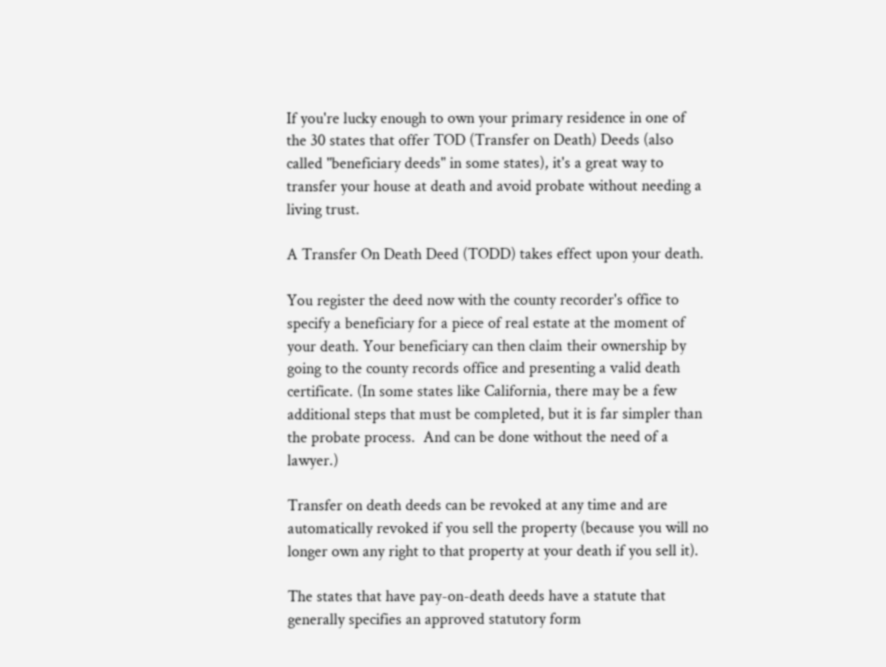If you're lucky enough to own your primary residence in one of the 30 states that offer TOD (Transfer on Death) Deeds (also called "beneficiary deeds" in some states), it's a great way to transfer your house at death and avoid probate without needing a living trust.

A Transfer On Death Deed (TODD) takes effect upon your death.

You register the deed now with the county recorder's office to specify a beneficiary for a piece of real estate at the moment of your death. Your beneficiary can then claim their ownership by going to the county records office and presenting a valid death certificate. (In some states like California, there may be a few additional steps that must be completed, but it is far simpler than the probate process.  And can be done without the need of a lawyer.)

Transfer on death deeds can be revoked at any time and are automatically revoked if you sell the property (because you will no longer own any right to that property at your death if you sell it).

The states that have pay-on-death deeds have a statute that generally specifies an approved statutory form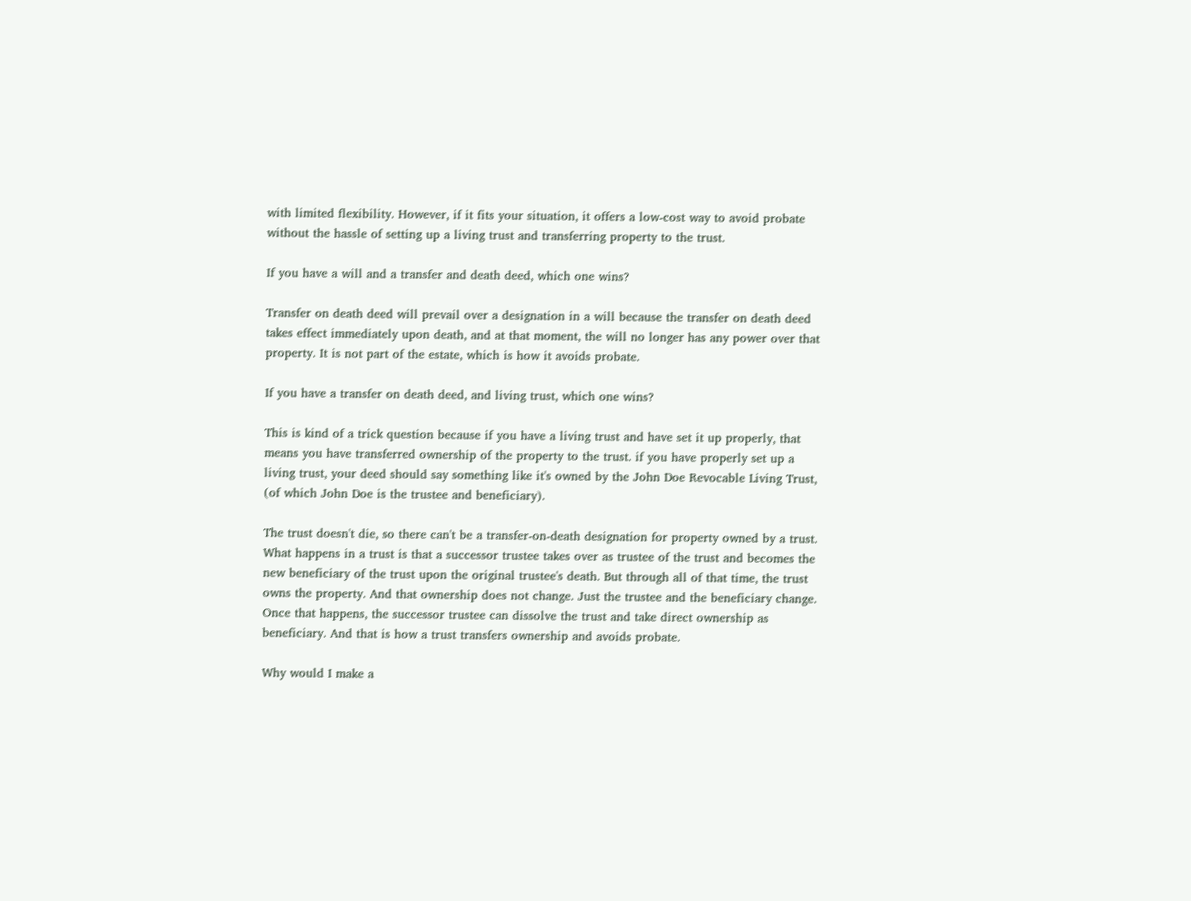with limited flexibility. However, if it fits your situation, it offers a low-cost way to avoid probate without the hassle of setting up a living trust and transferring property to the trust.

If you have a will and a transfer and death deed, which one wins?

Transfer on death deed will prevail over a designation in a will because the transfer on death deed takes effect immediately upon death, and at that moment, the will no longer has any power over that property. It is not part of the estate, which is how it avoids probate.

If you have a transfer on death deed, and living trust, which one wins?

This is kind of a trick question because if you have a living trust and have set it up properly, that means you have transferred ownership of the property to the trust. if you have properly set up a living trust, your deed should say something like it's owned by the John Doe Revocable Living Trust, (of which John Doe is the trustee and beneficiary).

The trust doesn't die, so there can't be a transfer-on-death designation for property owned by a trust. What happens in a trust is that a successor trustee takes over as trustee of the trust and becomes the new beneficiary of the trust upon the original trustee's death. But through all of that time, the trust owns the property. And that ownership does not change. Just the trustee and the beneficiary change. Once that happens, the successor trustee can dissolve the trust and take direct ownership as beneficiary. And that is how a trust transfers ownership and avoids probate.

Why would I make a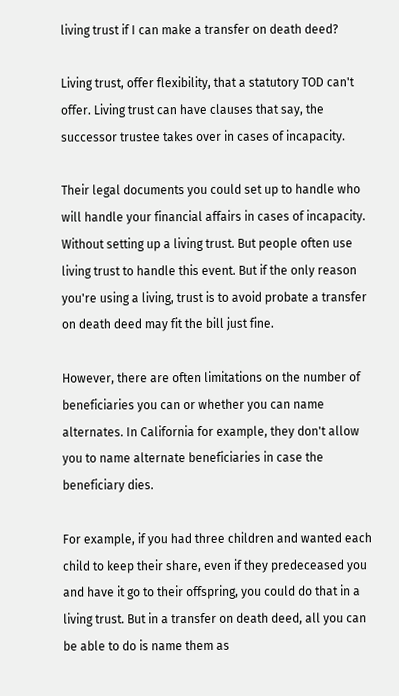living trust if I can make a transfer on death deed?

Living trust, offer flexibility, that a statutory TOD can't offer. Living trust can have clauses that say, the successor trustee takes over in cases of incapacity.

Their legal documents you could set up to handle who will handle your financial affairs in cases of incapacity. Without setting up a living trust. But people often use living trust to handle this event. But if the only reason you're using a living, trust is to avoid probate a transfer on death deed may fit the bill just fine.

However, there are often limitations on the number of beneficiaries you can or whether you can name alternates. In California for example, they don't allow you to name alternate beneficiaries in case the beneficiary dies.

For example, if you had three children and wanted each child to keep their share, even if they predeceased you and have it go to their offspring, you could do that in a living trust. But in a transfer on death deed, all you can be able to do is name them as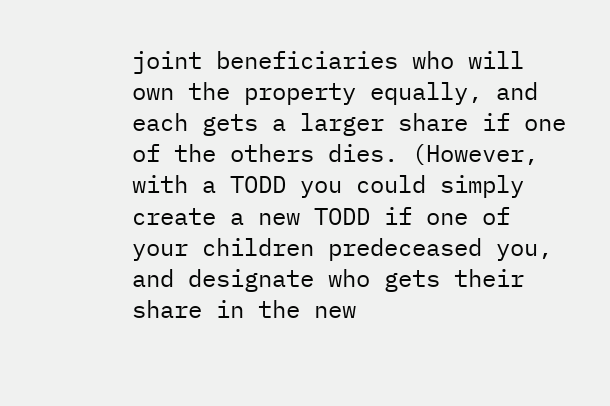joint beneficiaries who will own the property equally, and each gets a larger share if one of the others dies. (However, with a TODD you could simply create a new TODD if one of your children predeceased you, and designate who gets their share in the new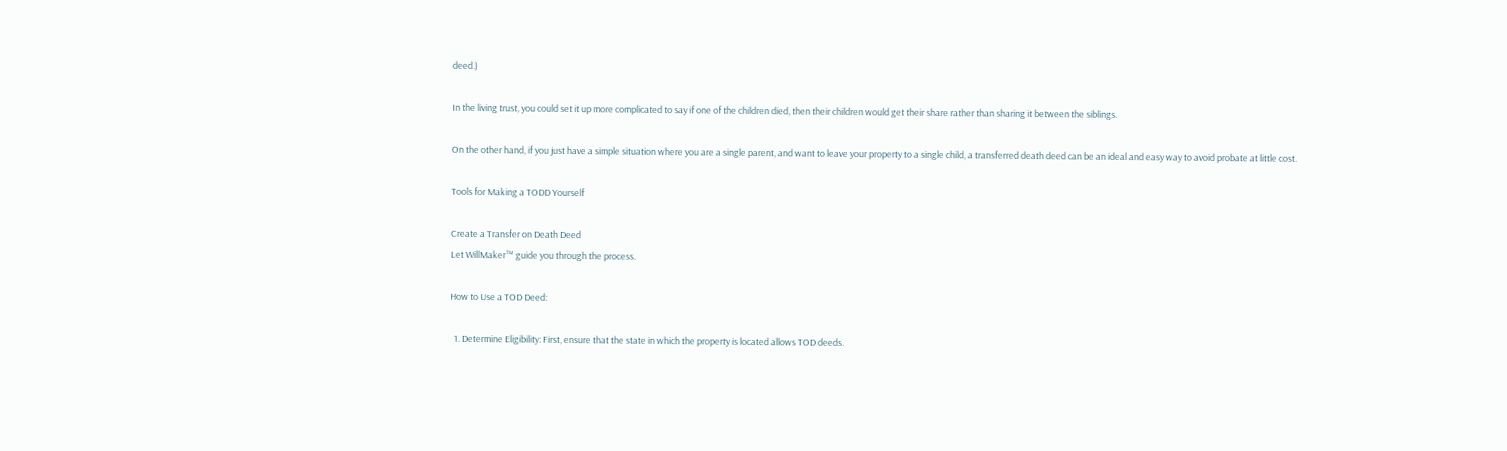deed.)

In the living trust, you could set it up more complicated to say if one of the children died, then their children would get their share rather than sharing it between the siblings.

On the other hand, if you just have a simple situation where you are a single parent, and want to leave your property to a single child, a transferred death deed can be an ideal and easy way to avoid probate at little cost.

Tools for Making a TODD Yourself

Create a Transfer on Death Deed
Let WillMaker™ guide you through the process.

How to Use a TOD Deed:

  1. Determine Eligibility: First, ensure that the state in which the property is located allows TOD deeds.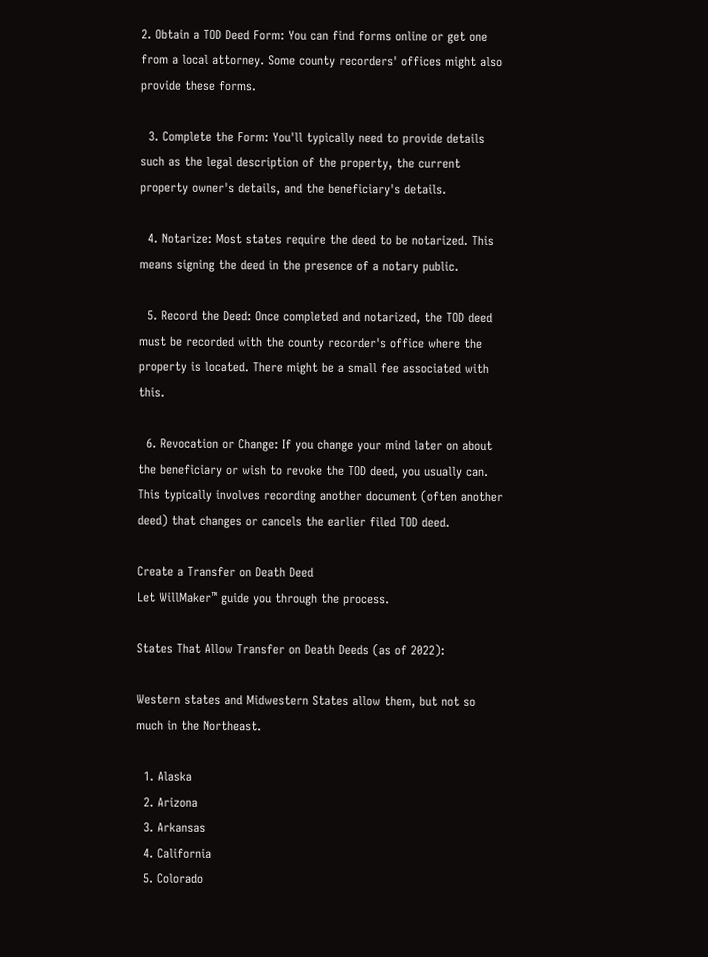2. Obtain a TOD Deed Form: You can find forms online or get one from a local attorney. Some county recorders' offices might also provide these forms.

  3. Complete the Form: You'll typically need to provide details such as the legal description of the property, the current property owner's details, and the beneficiary's details.

  4. Notarize: Most states require the deed to be notarized. This means signing the deed in the presence of a notary public.

  5. Record the Deed: Once completed and notarized, the TOD deed must be recorded with the county recorder's office where the property is located. There might be a small fee associated with this.

  6. Revocation or Change: If you change your mind later on about the beneficiary or wish to revoke the TOD deed, you usually can. This typically involves recording another document (often another deed) that changes or cancels the earlier filed TOD deed.

Create a Transfer on Death Deed
Let WillMaker™ guide you through the process.

States That Allow Transfer on Death Deeds (as of 2022):

Western states and Midwestern States allow them, but not so much in the Northeast.

  1. Alaska
  2. Arizona
  3. Arkansas
  4. California
  5. Colorado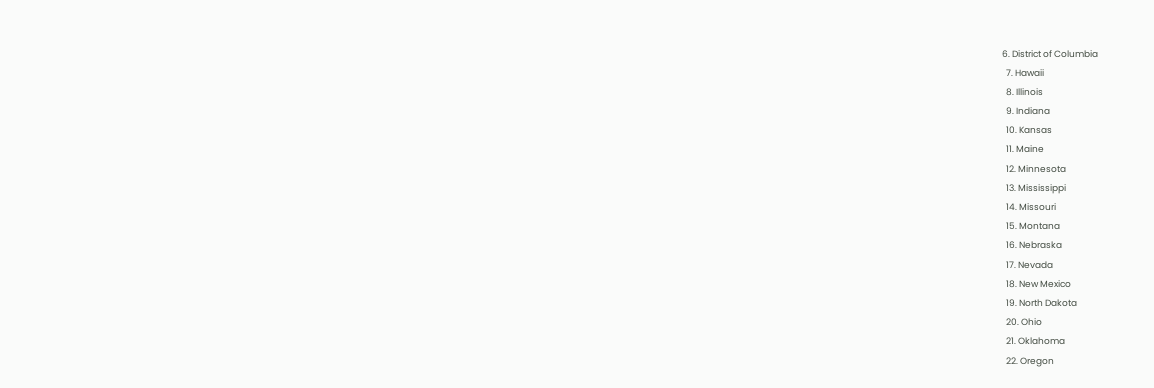6. District of Columbia
  7. Hawaii
  8. Illinois
  9. Indiana
  10. Kansas
  11. Maine
  12. Minnesota
  13. Mississippi
  14. Missouri
  15. Montana
  16. Nebraska
  17. Nevada
  18. New Mexico
  19. North Dakota
  20. Ohio
  21. Oklahoma
  22. Oregon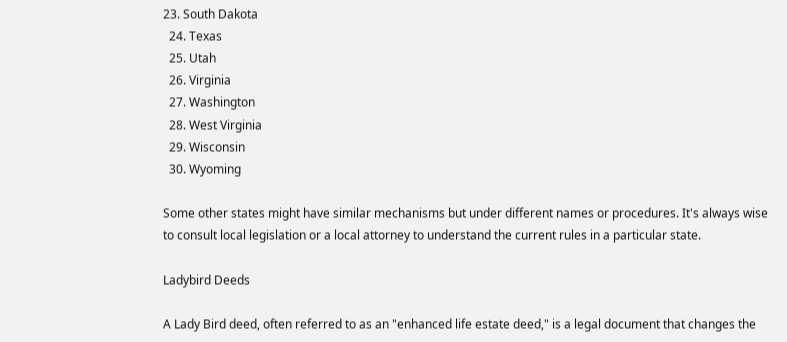23. South Dakota
  24. Texas
  25. Utah
  26. Virginia
  27. Washington
  28. West Virginia
  29. Wisconsin
  30. Wyoming

Some other states might have similar mechanisms but under different names or procedures. It's always wise to consult local legislation or a local attorney to understand the current rules in a particular state.

Ladybird Deeds

A Lady Bird deed, often referred to as an "enhanced life estate deed," is a legal document that changes the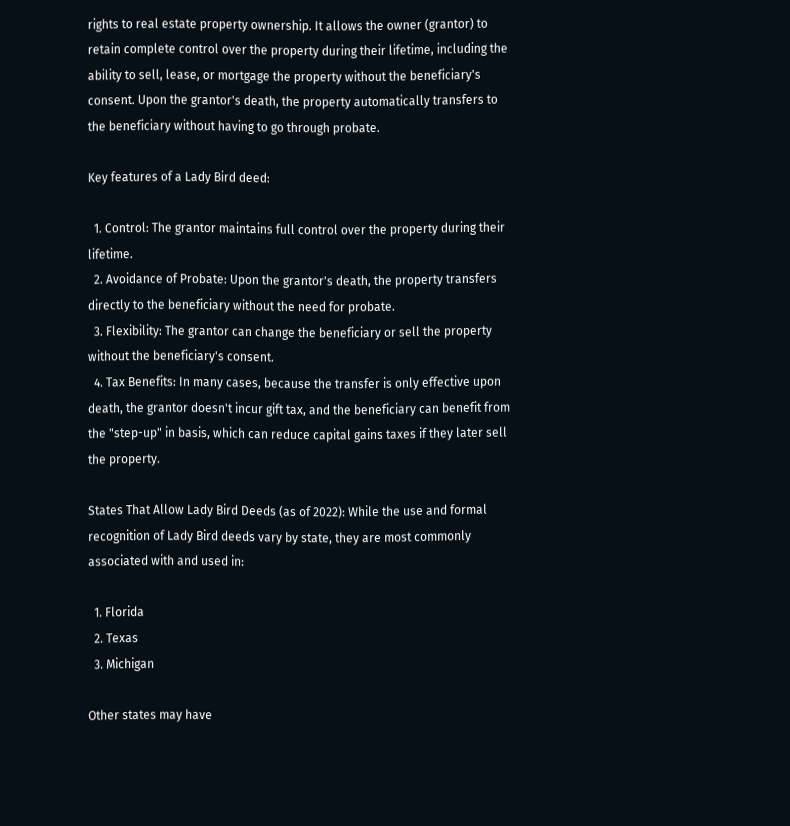rights to real estate property ownership. It allows the owner (grantor) to retain complete control over the property during their lifetime, including the ability to sell, lease, or mortgage the property without the beneficiary's consent. Upon the grantor's death, the property automatically transfers to the beneficiary without having to go through probate.

Key features of a Lady Bird deed:

  1. Control: The grantor maintains full control over the property during their lifetime.
  2. Avoidance of Probate: Upon the grantor's death, the property transfers directly to the beneficiary without the need for probate.
  3. Flexibility: The grantor can change the beneficiary or sell the property without the beneficiary's consent.
  4. Tax Benefits: In many cases, because the transfer is only effective upon death, the grantor doesn't incur gift tax, and the beneficiary can benefit from the "step-up" in basis, which can reduce capital gains taxes if they later sell the property.

States That Allow Lady Bird Deeds (as of 2022): While the use and formal recognition of Lady Bird deeds vary by state, they are most commonly associated with and used in:

  1. Florida
  2. Texas
  3. Michigan

Other states may have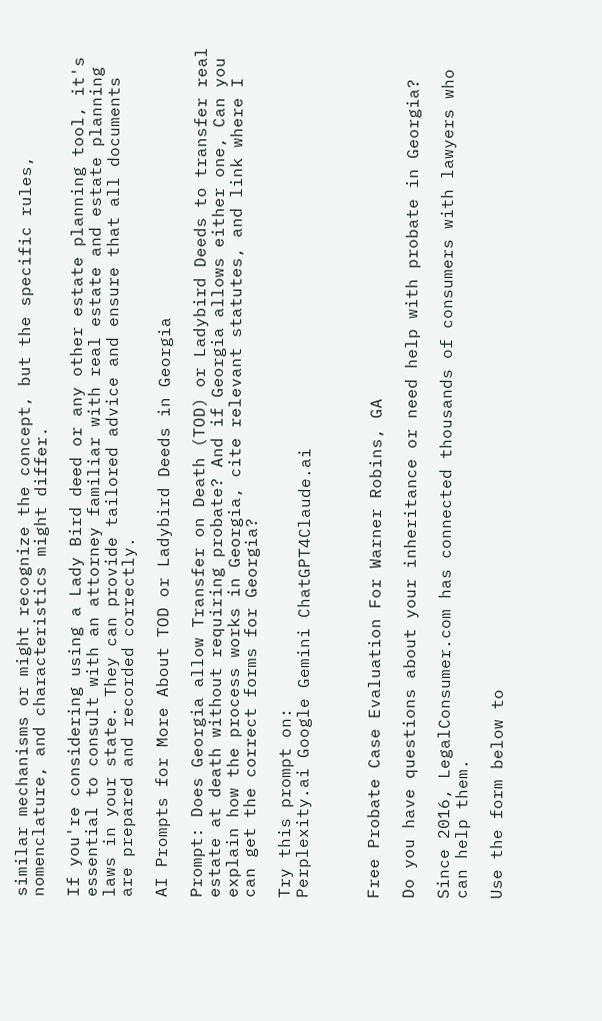similar mechanisms or might recognize the concept, but the specific rules, nomenclature, and characteristics might differ.

If you're considering using a Lady Bird deed or any other estate planning tool, it's essential to consult with an attorney familiar with real estate and estate planning laws in your state. They can provide tailored advice and ensure that all documents are prepared and recorded correctly.

AI Prompts for More About TOD or Ladybird Deeds in Georgia

Prompt: Does Georgia allow Transfer on Death (TOD) or Ladybird Deeds to transfer real estate at death without requiring probate? And if Georgia allows either one, Can you explain how the process works in Georgia, cite relevant statutes, and link where I can get the correct forms for Georgia?

Try this prompt on:
Perplexity.ai Google Gemini ChatGPT4Claude.ai



Free Probate Case Evaluation For Warner Robins, GA

Do you have questions about your inheritance or need help with probate in Georgia?

Since 2016, LegalConsumer.com has connected thousands of consumers with lawyers who can help them.

Use the form below to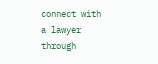connect with a lawyer through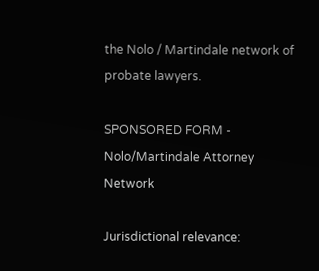the Nolo / Martindale network of probate lawyers.

SPONSORED FORM - Nolo/Martindale Attorney Network

Jurisdictional relevance: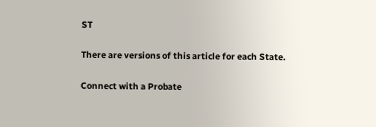ST

There are versions of this article for each State.

Connect with a Probate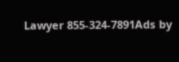Lawyer 855-324-7891Ads by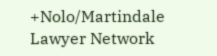+Nolo/Martindale Lawyer Network